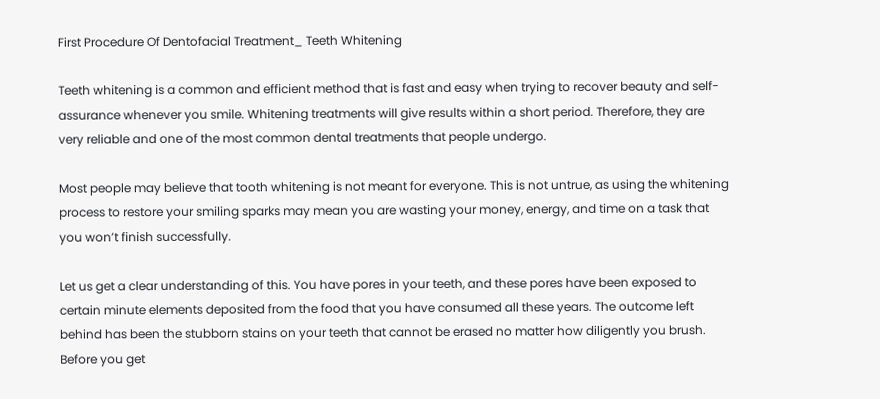First Procedure Of Dentofacial Treatment_ Teeth Whitening

Teeth whitening is a common and efficient method that is fast and easy when trying to recover beauty and self-assurance whenever you smile. Whitening treatments will give results within a short period. Therefore, they are very reliable and one of the most common dental treatments that people undergo.

Most people may believe that tooth whitening is not meant for everyone. This is not untrue, as using the whitening process to restore your smiling sparks may mean you are wasting your money, energy, and time on a task that you won’t finish successfully.

Let us get a clear understanding of this. You have pores in your teeth, and these pores have been exposed to certain minute elements deposited from the food that you have consumed all these years. The outcome left behind has been the stubborn stains on your teeth that cannot be erased no matter how diligently you brush. Before you get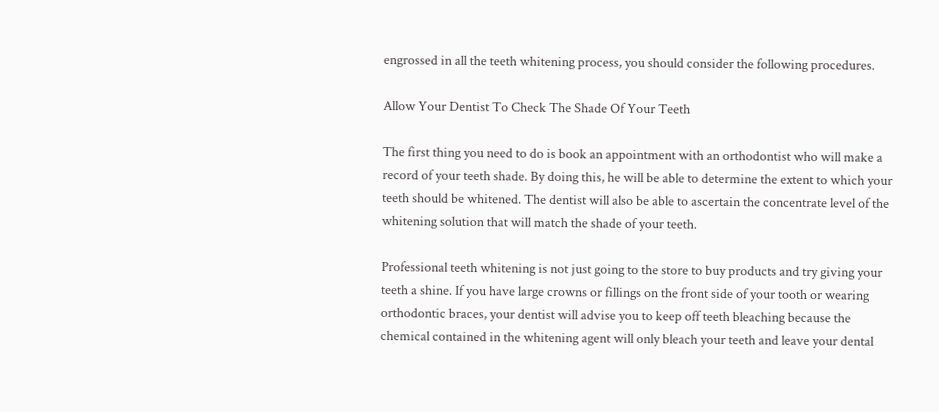engrossed in all the teeth whitening process, you should consider the following procedures.

Allow Your Dentist To Check The Shade Of Your Teeth

The first thing you need to do is book an appointment with an orthodontist who will make a record of your teeth shade. By doing this, he will be able to determine the extent to which your teeth should be whitened. The dentist will also be able to ascertain the concentrate level of the whitening solution that will match the shade of your teeth.

Professional teeth whitening is not just going to the store to buy products and try giving your teeth a shine. If you have large crowns or fillings on the front side of your tooth or wearing orthodontic braces, your dentist will advise you to keep off teeth bleaching because the chemical contained in the whitening agent will only bleach your teeth and leave your dental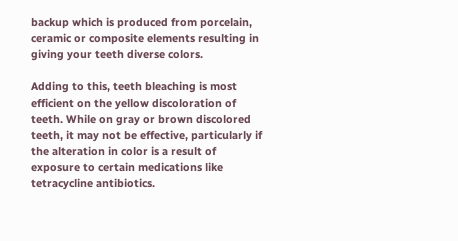backup which is produced from porcelain, ceramic or composite elements resulting in giving your teeth diverse colors.

Adding to this, teeth bleaching is most efficient on the yellow discoloration of teeth. While on gray or brown discolored teeth, it may not be effective, particularly if the alteration in color is a result of exposure to certain medications like tetracycline antibiotics.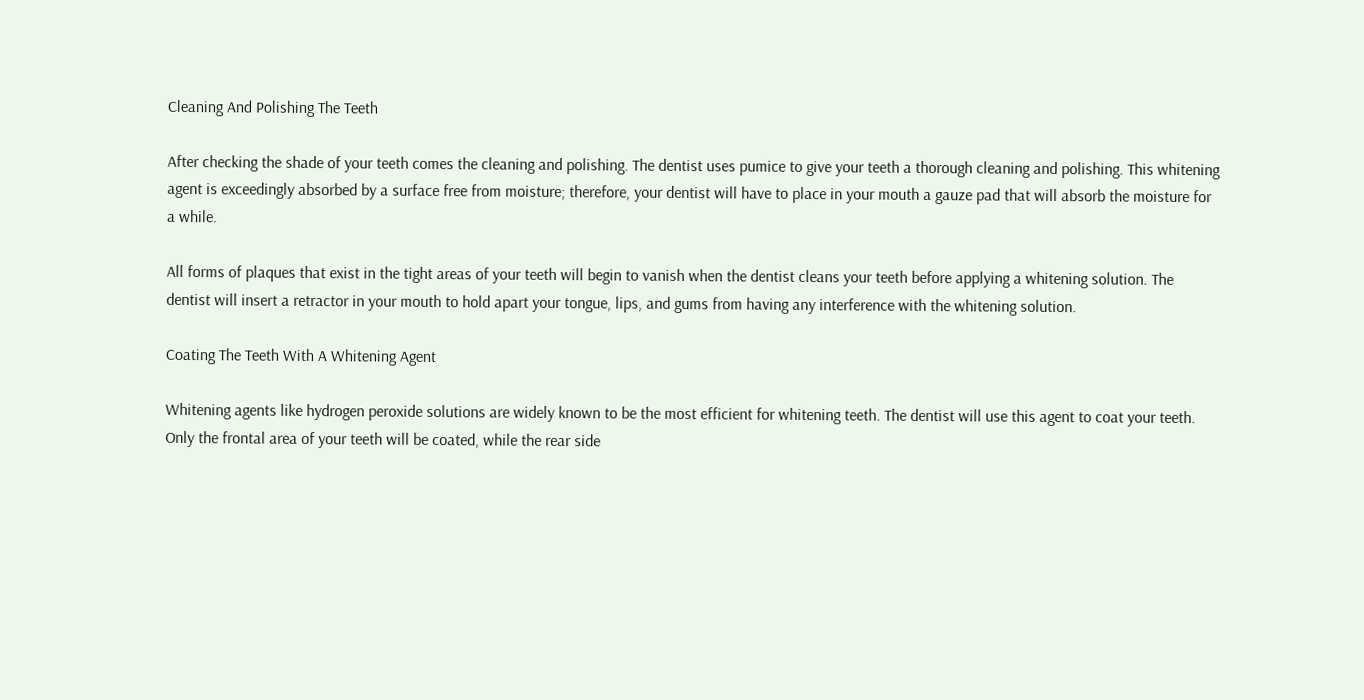Cleaning And Polishing The Teeth

After checking the shade of your teeth comes the cleaning and polishing. The dentist uses pumice to give your teeth a thorough cleaning and polishing. This whitening agent is exceedingly absorbed by a surface free from moisture; therefore, your dentist will have to place in your mouth a gauze pad that will absorb the moisture for a while.

All forms of plaques that exist in the tight areas of your teeth will begin to vanish when the dentist cleans your teeth before applying a whitening solution. The dentist will insert a retractor in your mouth to hold apart your tongue, lips, and gums from having any interference with the whitening solution.

Coating The Teeth With A Whitening Agent

Whitening agents like hydrogen peroxide solutions are widely known to be the most efficient for whitening teeth. The dentist will use this agent to coat your teeth. Only the frontal area of your teeth will be coated, while the rear side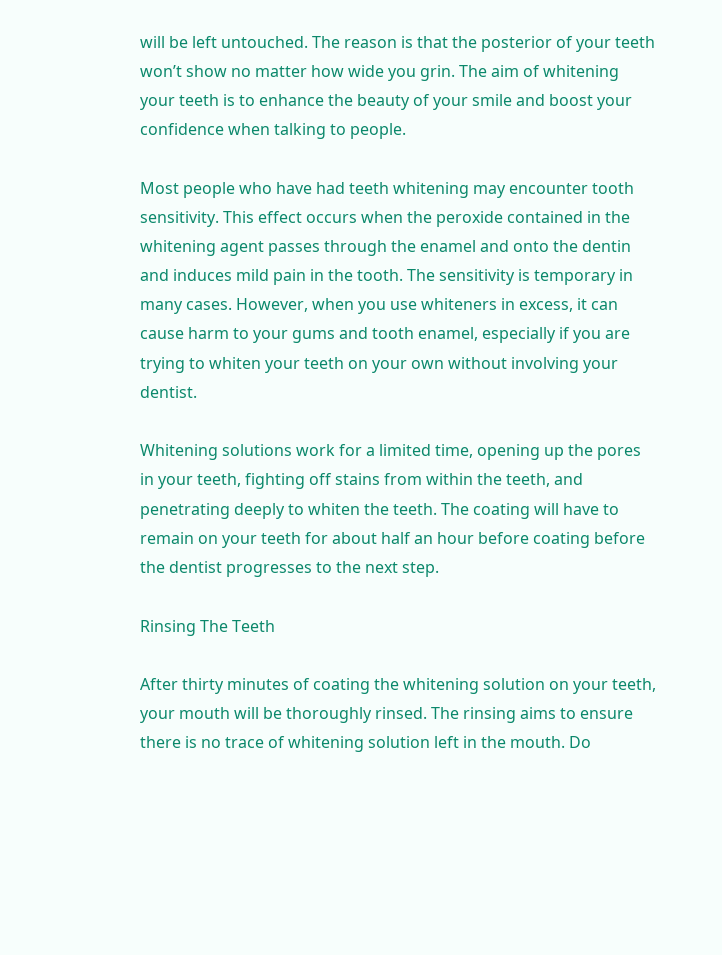will be left untouched. The reason is that the posterior of your teeth won’t show no matter how wide you grin. The aim of whitening your teeth is to enhance the beauty of your smile and boost your confidence when talking to people.

Most people who have had teeth whitening may encounter tooth sensitivity. This effect occurs when the peroxide contained in the whitening agent passes through the enamel and onto the dentin and induces mild pain in the tooth. The sensitivity is temporary in many cases. However, when you use whiteners in excess, it can cause harm to your gums and tooth enamel, especially if you are trying to whiten your teeth on your own without involving your dentist.

Whitening solutions work for a limited time, opening up the pores in your teeth, fighting off stains from within the teeth, and penetrating deeply to whiten the teeth. The coating will have to remain on your teeth for about half an hour before coating before the dentist progresses to the next step.

Rinsing The Teeth

After thirty minutes of coating the whitening solution on your teeth, your mouth will be thoroughly rinsed. The rinsing aims to ensure there is no trace of whitening solution left in the mouth. Do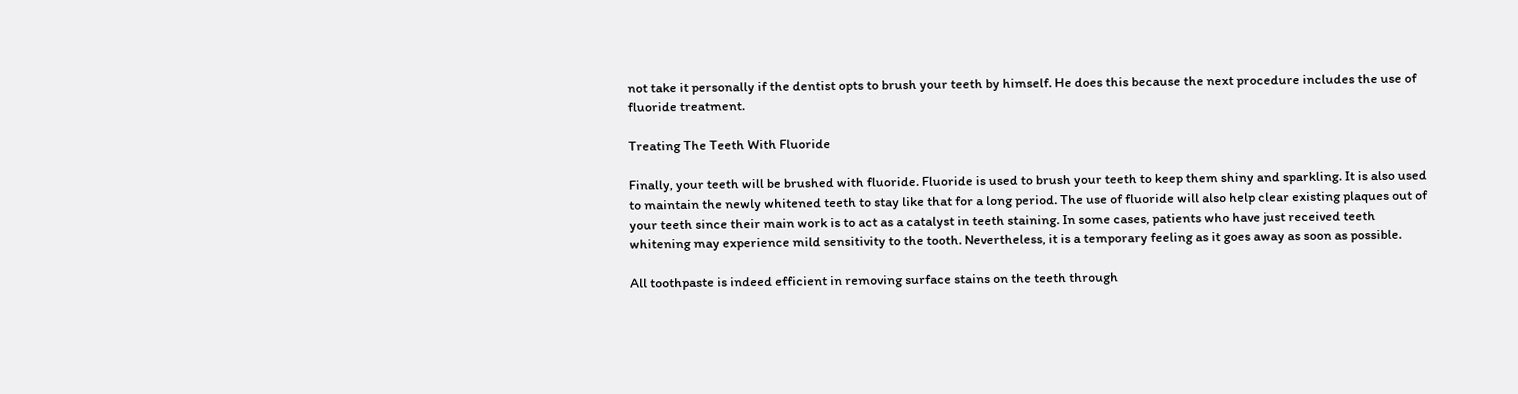not take it personally if the dentist opts to brush your teeth by himself. He does this because the next procedure includes the use of fluoride treatment.

Treating The Teeth With Fluoride

Finally, your teeth will be brushed with fluoride. Fluoride is used to brush your teeth to keep them shiny and sparkling. It is also used to maintain the newly whitened teeth to stay like that for a long period. The use of fluoride will also help clear existing plaques out of your teeth since their main work is to act as a catalyst in teeth staining. In some cases, patients who have just received teeth whitening may experience mild sensitivity to the tooth. Nevertheless, it is a temporary feeling as it goes away as soon as possible.

All toothpaste is indeed efficient in removing surface stains on the teeth through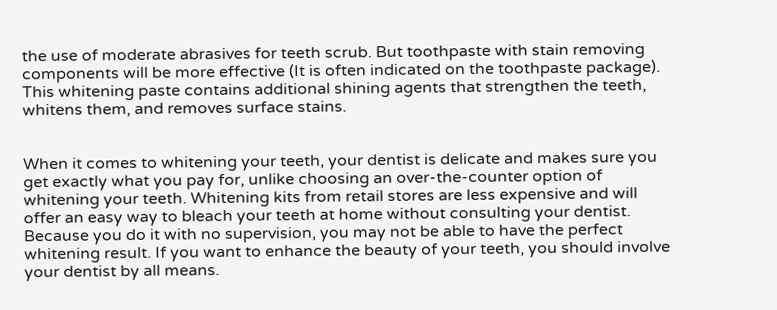the use of moderate abrasives for teeth scrub. But toothpaste with stain removing components will be more effective (It is often indicated on the toothpaste package). This whitening paste contains additional shining agents that strengthen the teeth, whitens them, and removes surface stains.


When it comes to whitening your teeth, your dentist is delicate and makes sure you get exactly what you pay for, unlike choosing an over-the-counter option of whitening your teeth. Whitening kits from retail stores are less expensive and will offer an easy way to bleach your teeth at home without consulting your dentist. Because you do it with no supervision, you may not be able to have the perfect whitening result. If you want to enhance the beauty of your teeth, you should involve your dentist by all means.